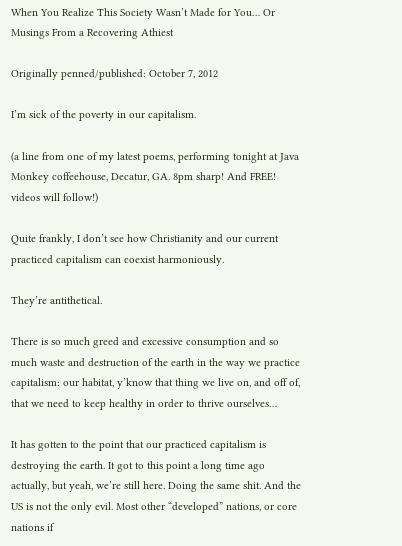When You Realize This Society Wasn’t Made for You… Or Musings From a Recovering Athiest

Originally penned/published: October 7, 2012

I’m sick of the poverty in our capitalism.

(a line from one of my latest poems, performing tonight at Java Monkey coffeehouse, Decatur, GA. 8pm sharp! And FREE! videos will follow!)

Quite frankly, I don’t see how Christianity and our current practiced capitalism can coexist harmoniously.

They’re antithetical.

There is so much greed and excessive consumption and so much waste and destruction of the earth in the way we practice capitalism: our habitat, y’know that thing we live on, and off of, that we need to keep healthy in order to thrive ourselves…

It has gotten to the point that our practiced capitalism is destroying the earth. It got to this point a long time ago actually, but yeah, we’re still here. Doing the same shit. And the US is not the only evil. Most other “developed” nations, or core nations if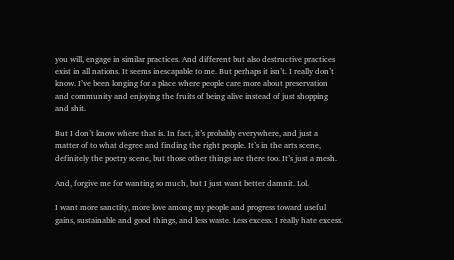you will, engage in similar practices. And different but also destructive practices exist in all nations. It seems inescapable to me. But perhaps it isn’t. I really don’t know. I’ve been longing for a place where people care more about preservation and community and enjoying the fruits of being alive instead of just shopping and shit.

But I don’t know where that is. In fact, it’s probably everywhere, and just a matter of to what degree and finding the right people. It’s in the arts scene, definitely the poetry scene, but those other things are there too. It’s just a mesh.

And, forgive me for wanting so much, but I just want better damnit. Lol.

I want more sanctity, more love among my people and progress toward useful gains, sustainable and good things, and less waste. Less excess. I really hate excess.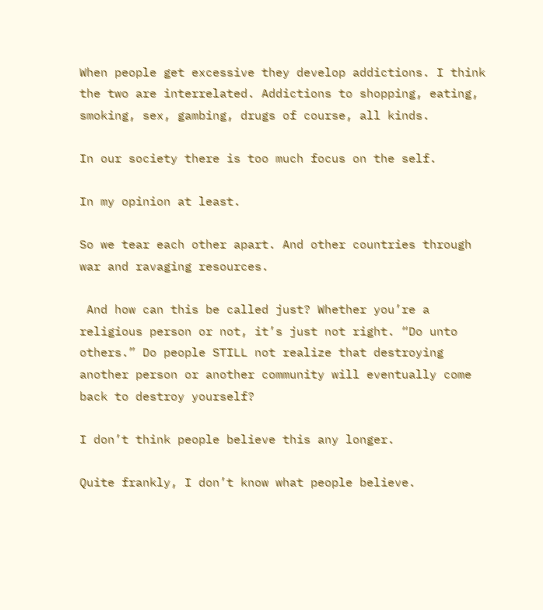When people get excessive they develop addictions. I think the two are interrelated. Addictions to shopping, eating, smoking, sex, gambing, drugs of course, all kinds.

In our society there is too much focus on the self.

In my opinion at least.

So we tear each other apart. And other countries through war and ravaging resources.

 And how can this be called just? Whether you’re a religious person or not, it’s just not right. “Do unto others.” Do people STILL not realize that destroying another person or another community will eventually come back to destroy yourself?

I don’t think people believe this any longer.

Quite frankly, I don’t know what people believe.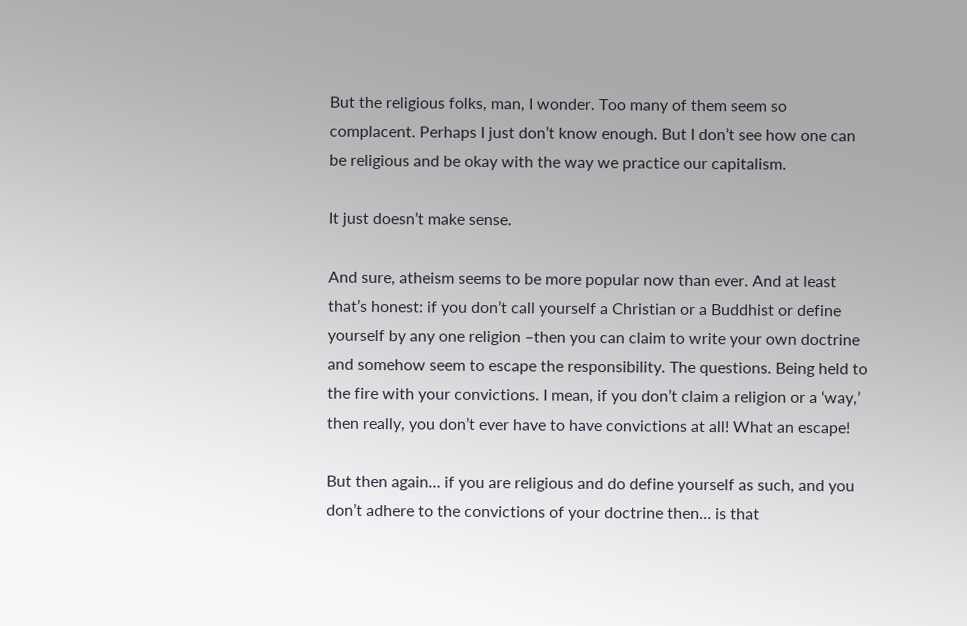But the religious folks, man, I wonder. Too many of them seem so complacent. Perhaps I just don’t know enough. But I don’t see how one can be religious and be okay with the way we practice our capitalism.

It just doesn’t make sense.

And sure, atheism seems to be more popular now than ever. And at least that’s honest: if you don’t call yourself a Christian or a Buddhist or define yourself by any one religion –then you can claim to write your own doctrine and somehow seem to escape the responsibility. The questions. Being held to the fire with your convictions. I mean, if you don’t claim a religion or a ‘way,’ then really, you don’t ever have to have convictions at all! What an escape!

But then again… if you are religious and do define yourself as such, and you don’t adhere to the convictions of your doctrine then… is that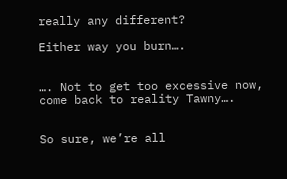really any different?

Either way you burn….


…. Not to get too excessive now, come back to reality Tawny….


So sure, we’re all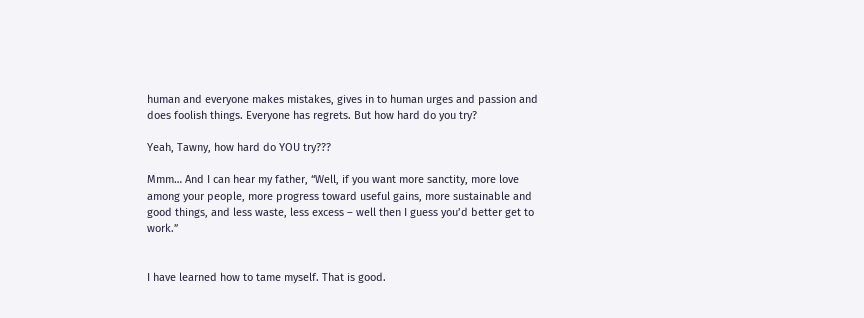human and everyone makes mistakes, gives in to human urges and passion and does foolish things. Everyone has regrets. But how hard do you try?

Yeah, Tawny, how hard do YOU try???

Mmm… And I can hear my father, “Well, if you want more sanctity, more love among your people, more progress toward useful gains, more sustainable and good things, and less waste, less excess – well then I guess you’d better get to work.”


I have learned how to tame myself. That is good.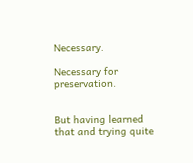Necessary.

Necessary for preservation.


But having learned that and trying quite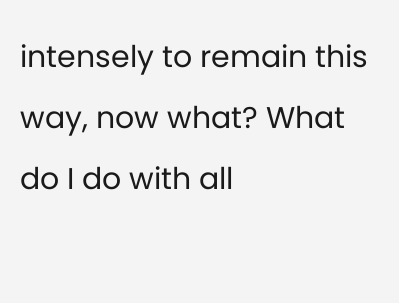intensely to remain this way, now what? What do I do with all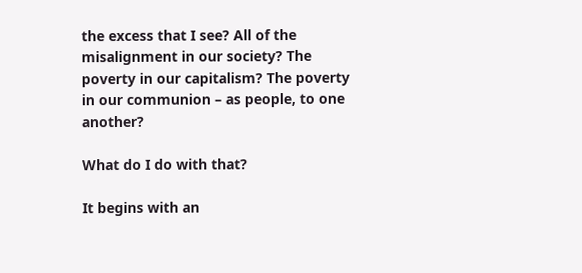the excess that I see? All of the misalignment in our society? The poverty in our capitalism? The poverty in our communion – as people, to one another?

What do I do with that?

It begins with an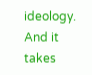ideology. And it takes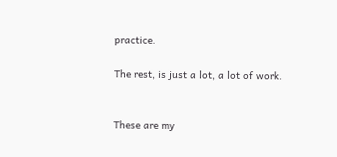practice.

The rest, is just a lot, a lot of work.


These are my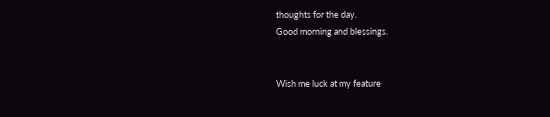thoughts for the day.
Good morning and blessings.


Wish me luck at my feature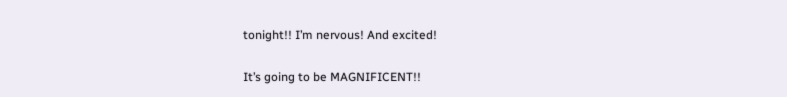tonight!! I’m nervous! And excited!

It’s going to be MAGNIFICENT!!